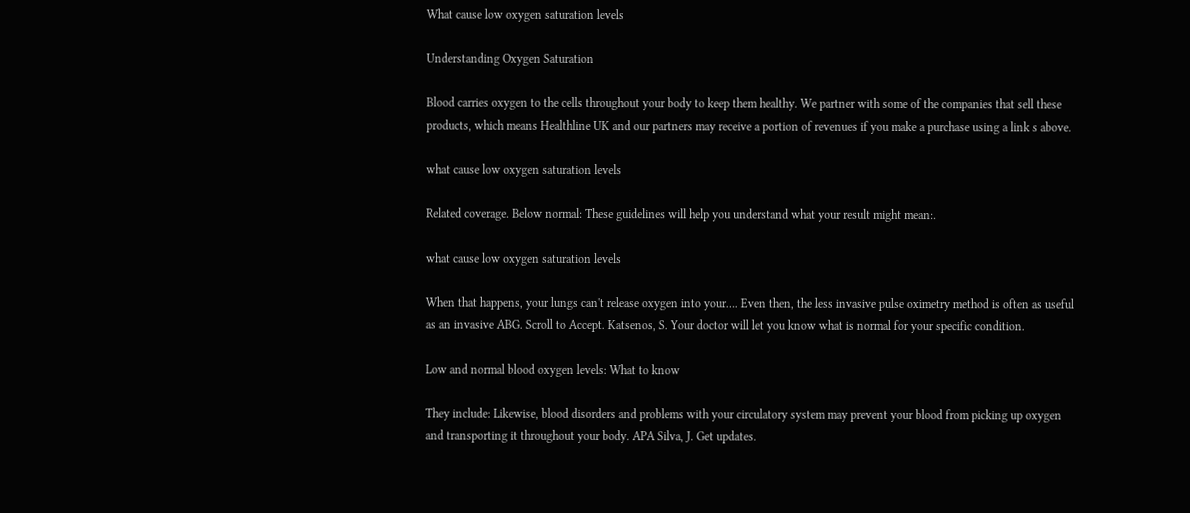What cause low oxygen saturation levels

Understanding Oxygen Saturation

Blood carries oxygen to the cells throughout your body to keep them healthy. We partner with some of the companies that sell these products, which means Healthline UK and our partners may receive a portion of revenues if you make a purchase using a link s above.

what cause low oxygen saturation levels

Related coverage. Below normal: These guidelines will help you understand what your result might mean:.

what cause low oxygen saturation levels

When that happens, your lungs can't release oxygen into your…. Even then, the less invasive pulse oximetry method is often as useful as an invasive ABG. Scroll to Accept. Katsenos, S. Your doctor will let you know what is normal for your specific condition.

Low and normal blood oxygen levels: What to know

They include: Likewise, blood disorders and problems with your circulatory system may prevent your blood from picking up oxygen and transporting it throughout your body. APA Silva, J. Get updates.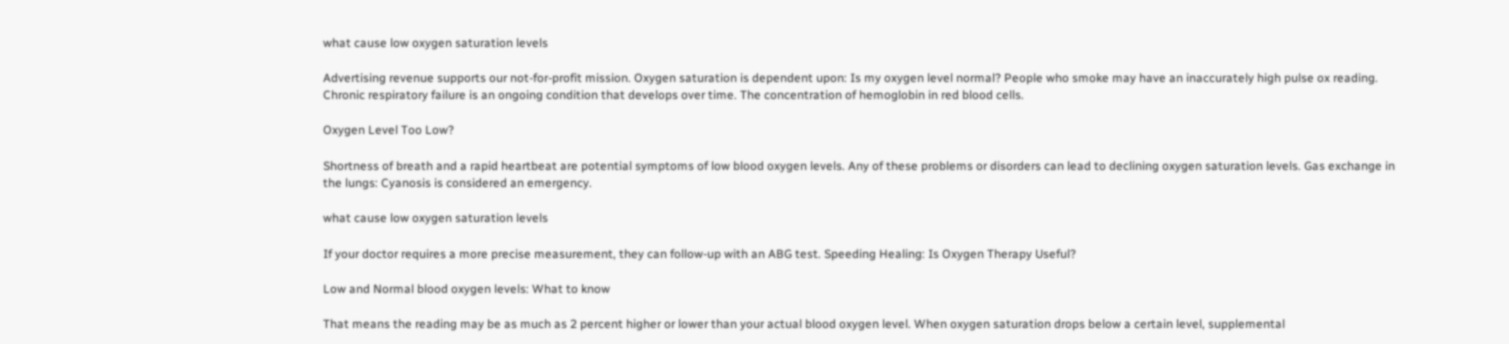what cause low oxygen saturation levels

Advertising revenue supports our not-for-profit mission. Oxygen saturation is dependent upon: Is my oxygen level normal? People who smoke may have an inaccurately high pulse ox reading. Chronic respiratory failure is an ongoing condition that develops over time. The concentration of hemoglobin in red blood cells.

Oxygen Level Too Low?

Shortness of breath and a rapid heartbeat are potential symptoms of low blood oxygen levels. Any of these problems or disorders can lead to declining oxygen saturation levels. Gas exchange in the lungs: Cyanosis is considered an emergency.

what cause low oxygen saturation levels

If your doctor requires a more precise measurement, they can follow-up with an ABG test. Speeding Healing: Is Oxygen Therapy Useful?

Low and Normal blood oxygen levels: What to know

That means the reading may be as much as 2 percent higher or lower than your actual blood oxygen level. When oxygen saturation drops below a certain level, supplemental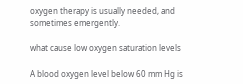oxygen therapy is usually needed, and sometimes emergently.

what cause low oxygen saturation levels

A blood oxygen level below 60 mm Hg is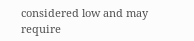considered low and may require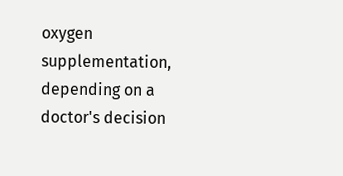oxygen supplementation, depending on a doctor's decision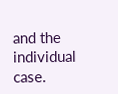and the individual case.